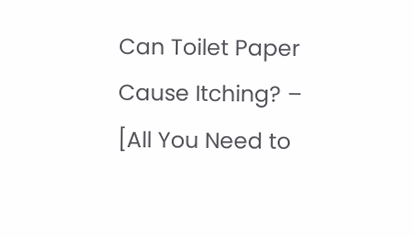Can Toilet Paper Cause Itching? – [All You Need to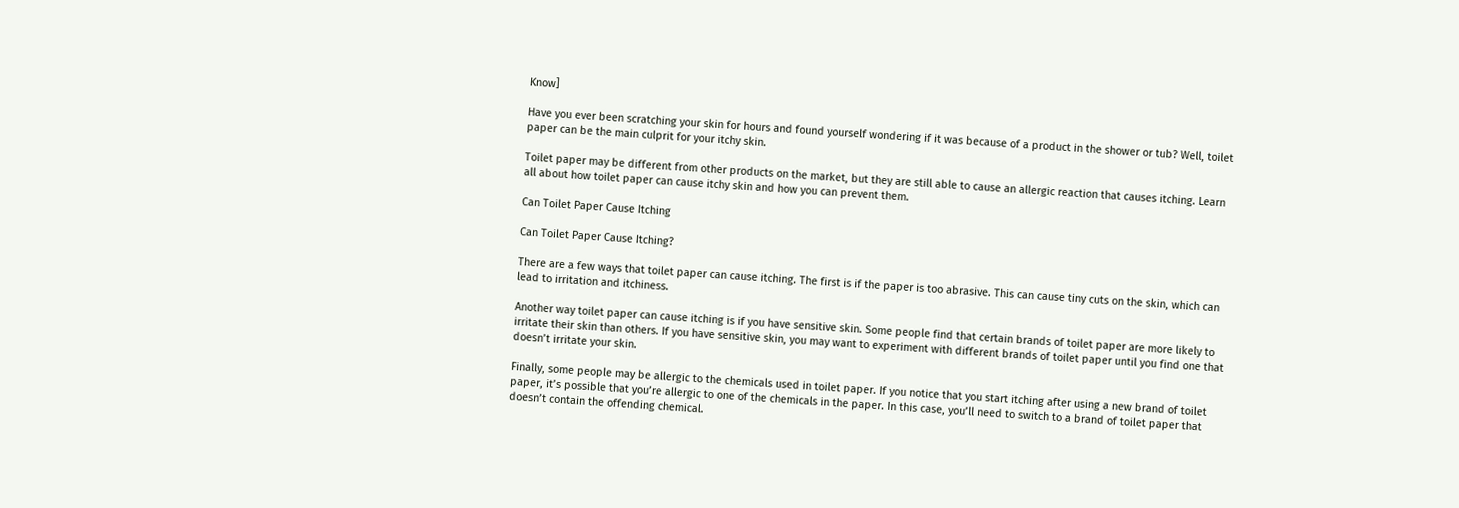Know]

Have you ever been scratching your skin for hours and found yourself wondering if it was because of a product in the shower or tub? Well, toilet paper can be the main culprit for your itchy skin.

Toilet paper may be different from other products on the market, but they are still able to cause an allergic reaction that causes itching. Learn all about how toilet paper can cause itchy skin and how you can prevent them.

Can Toilet Paper Cause Itching

Can Toilet Paper Cause Itching?

There are a few ways that toilet paper can cause itching. The first is if the paper is too abrasive. This can cause tiny cuts on the skin, which can lead to irritation and itchiness.

Another way toilet paper can cause itching is if you have sensitive skin. Some people find that certain brands of toilet paper are more likely to irritate their skin than others. If you have sensitive skin, you may want to experiment with different brands of toilet paper until you find one that doesn’t irritate your skin.

Finally, some people may be allergic to the chemicals used in toilet paper. If you notice that you start itching after using a new brand of toilet paper, it’s possible that you’re allergic to one of the chemicals in the paper. In this case, you’ll need to switch to a brand of toilet paper that doesn’t contain the offending chemical.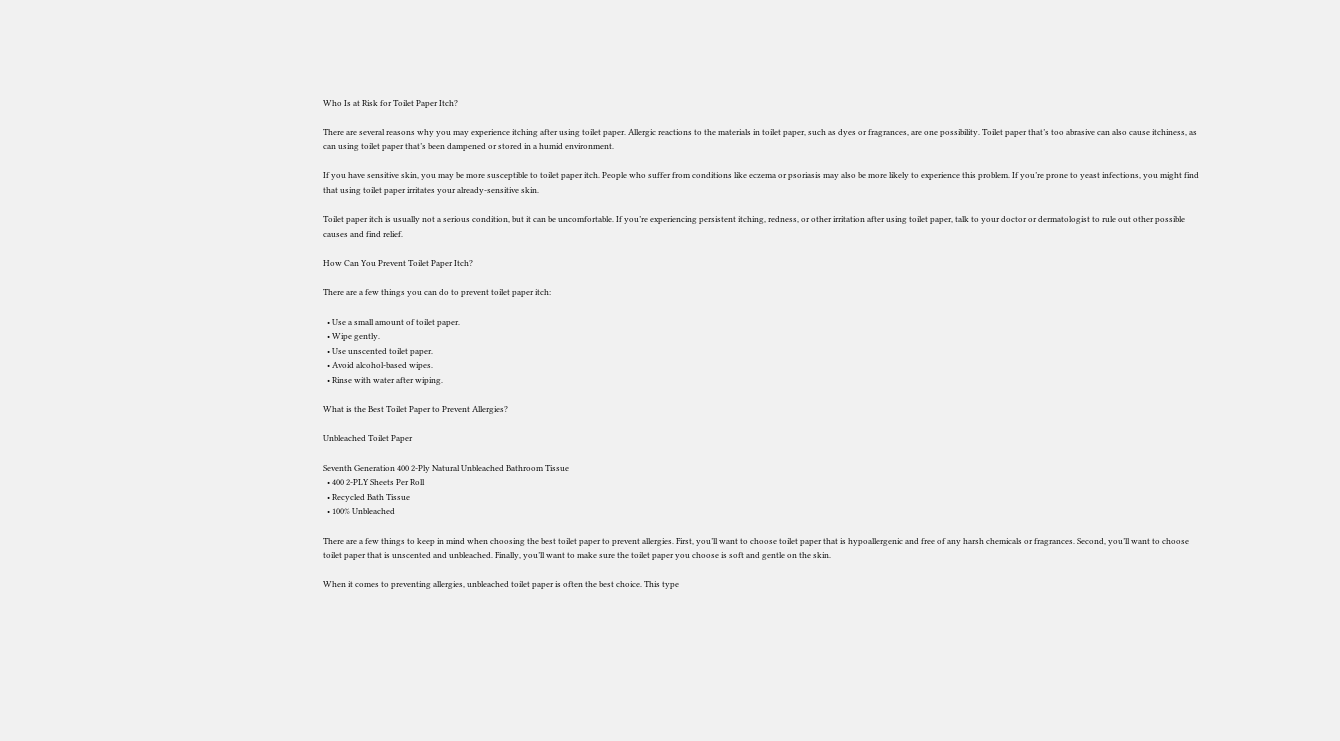Who Is at Risk for Toilet Paper Itch?

There are several reasons why you may experience itching after using toilet paper. Allergic reactions to the materials in toilet paper, such as dyes or fragrances, are one possibility. Toilet paper that’s too abrasive can also cause itchiness, as can using toilet paper that’s been dampened or stored in a humid environment.

If you have sensitive skin, you may be more susceptible to toilet paper itch. People who suffer from conditions like eczema or psoriasis may also be more likely to experience this problem. If you’re prone to yeast infections, you might find that using toilet paper irritates your already-sensitive skin.

Toilet paper itch is usually not a serious condition, but it can be uncomfortable. If you’re experiencing persistent itching, redness, or other irritation after using toilet paper, talk to your doctor or dermatologist to rule out other possible causes and find relief.

How Can You Prevent Toilet Paper Itch?

There are a few things you can do to prevent toilet paper itch:

  • Use a small amount of toilet paper.
  • Wipe gently.
  • Use unscented toilet paper.
  • Avoid alcohol-based wipes.
  • Rinse with water after wiping.

What is the Best Toilet Paper to Prevent Allergies?

Unbleached Toilet Paper

Seventh Generation 400 2-Ply Natural Unbleached Bathroom Tissue
  • 400 2-PLY Sheets Per Roll
  • Recycled Bath Tissue
  • 100% Unbleached

There are a few things to keep in mind when choosing the best toilet paper to prevent allergies. First, you’ll want to choose toilet paper that is hypoallergenic and free of any harsh chemicals or fragrances. Second, you’ll want to choose toilet paper that is unscented and unbleached. Finally, you’ll want to make sure the toilet paper you choose is soft and gentle on the skin.

When it comes to preventing allergies, unbleached toilet paper is often the best choice. This type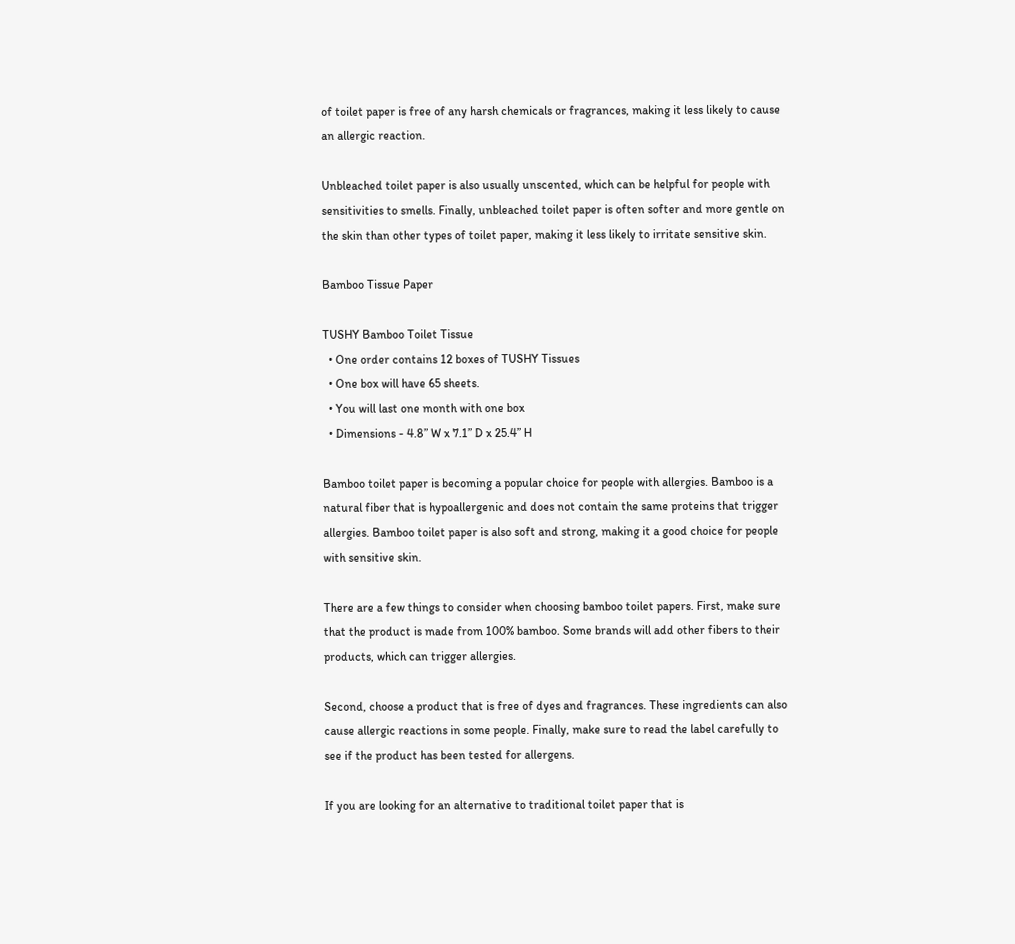of toilet paper is free of any harsh chemicals or fragrances, making it less likely to cause an allergic reaction.

Unbleached toilet paper is also usually unscented, which can be helpful for people with sensitivities to smells. Finally, unbleached toilet paper is often softer and more gentle on the skin than other types of toilet paper, making it less likely to irritate sensitive skin.

Bamboo Tissue Paper

TUSHY Bamboo Toilet Tissue
  • One order contains 12 boxes of TUSHY Tissues
  • One box will have 65 sheets.
  • You will last one month with one box
  • Dimensions - 4.8” W x 7.1” D x 25.4” H

Bamboo toilet paper is becoming a popular choice for people with allergies. Bamboo is a natural fiber that is hypoallergenic and does not contain the same proteins that trigger allergies. Bamboo toilet paper is also soft and strong, making it a good choice for people with sensitive skin.

There are a few things to consider when choosing bamboo toilet papers. First, make sure that the product is made from 100% bamboo. Some brands will add other fibers to their products, which can trigger allergies.

Second, choose a product that is free of dyes and fragrances. These ingredients can also cause allergic reactions in some people. Finally, make sure to read the label carefully to see if the product has been tested for allergens.

If you are looking for an alternative to traditional toilet paper that is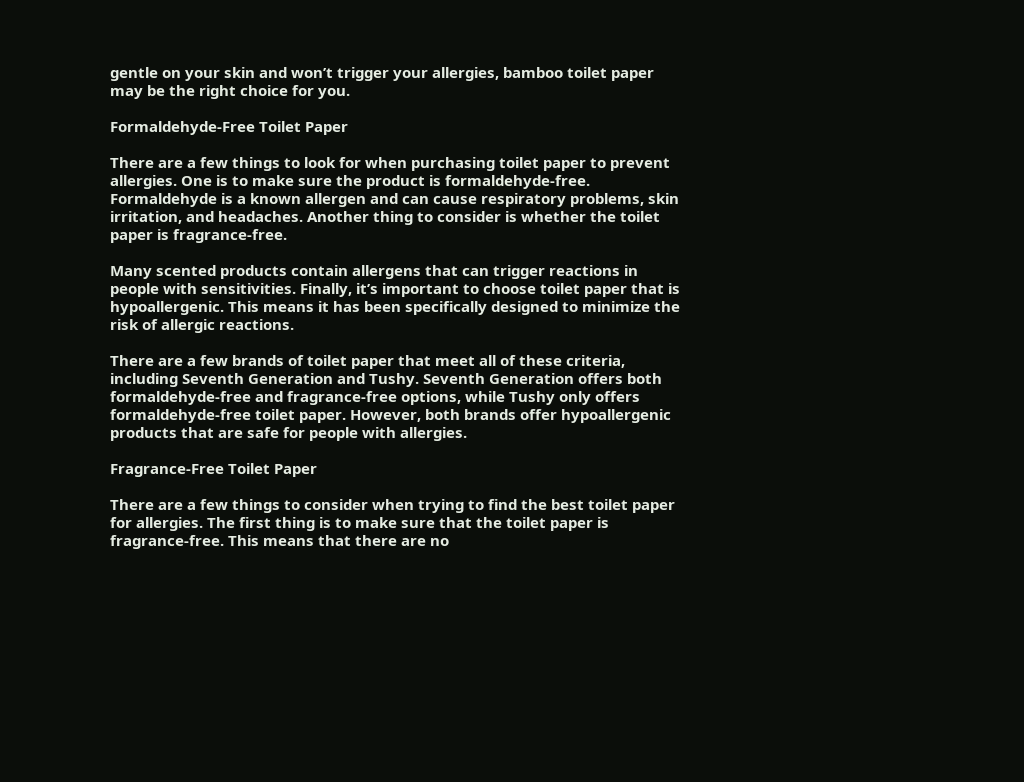gentle on your skin and won’t trigger your allergies, bamboo toilet paper may be the right choice for you.

Formaldehyde-Free Toilet Paper

There are a few things to look for when purchasing toilet paper to prevent allergies. One is to make sure the product is formaldehyde-free. Formaldehyde is a known allergen and can cause respiratory problems, skin irritation, and headaches. Another thing to consider is whether the toilet paper is fragrance-free.

Many scented products contain allergens that can trigger reactions in people with sensitivities. Finally, it’s important to choose toilet paper that is hypoallergenic. This means it has been specifically designed to minimize the risk of allergic reactions.

There are a few brands of toilet paper that meet all of these criteria, including Seventh Generation and Tushy. Seventh Generation offers both formaldehyde-free and fragrance-free options, while Tushy only offers formaldehyde-free toilet paper. However, both brands offer hypoallergenic products that are safe for people with allergies.

Fragrance-Free Toilet Paper

There are a few things to consider when trying to find the best toilet paper for allergies. The first thing is to make sure that the toilet paper is fragrance-free. This means that there are no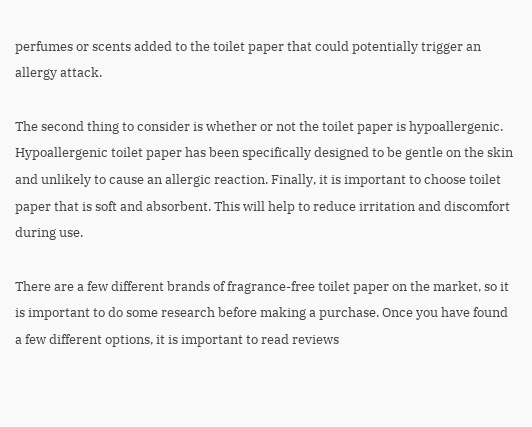perfumes or scents added to the toilet paper that could potentially trigger an allergy attack.

The second thing to consider is whether or not the toilet paper is hypoallergenic. Hypoallergenic toilet paper has been specifically designed to be gentle on the skin and unlikely to cause an allergic reaction. Finally, it is important to choose toilet paper that is soft and absorbent. This will help to reduce irritation and discomfort during use.

There are a few different brands of fragrance-free toilet paper on the market, so it is important to do some research before making a purchase. Once you have found a few different options, it is important to read reviews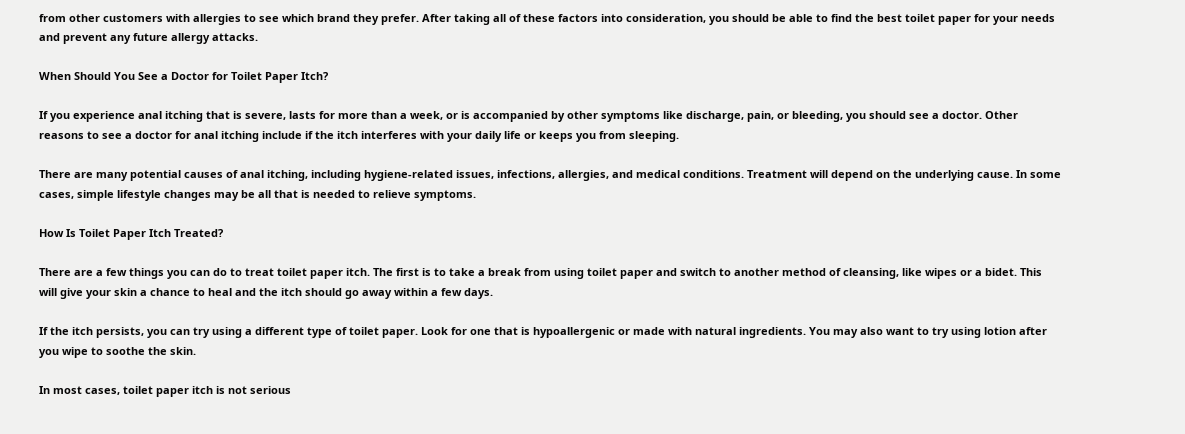from other customers with allergies to see which brand they prefer. After taking all of these factors into consideration, you should be able to find the best toilet paper for your needs and prevent any future allergy attacks.

When Should You See a Doctor for Toilet Paper Itch?

If you experience anal itching that is severe, lasts for more than a week, or is accompanied by other symptoms like discharge, pain, or bleeding, you should see a doctor. Other reasons to see a doctor for anal itching include if the itch interferes with your daily life or keeps you from sleeping.

There are many potential causes of anal itching, including hygiene-related issues, infections, allergies, and medical conditions. Treatment will depend on the underlying cause. In some cases, simple lifestyle changes may be all that is needed to relieve symptoms.

How Is Toilet Paper Itch Treated?

There are a few things you can do to treat toilet paper itch. The first is to take a break from using toilet paper and switch to another method of cleansing, like wipes or a bidet. This will give your skin a chance to heal and the itch should go away within a few days.

If the itch persists, you can try using a different type of toilet paper. Look for one that is hypoallergenic or made with natural ingredients. You may also want to try using lotion after you wipe to soothe the skin.

In most cases, toilet paper itch is not serious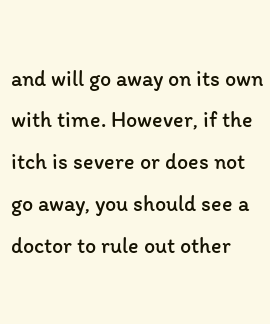and will go away on its own with time. However, if the itch is severe or does not go away, you should see a doctor to rule out other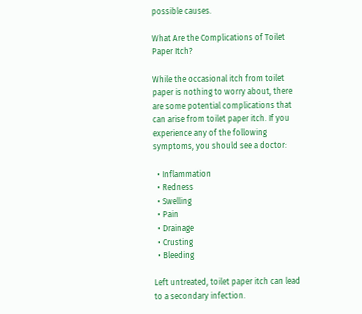possible causes.

What Are the Complications of Toilet Paper Itch?

While the occasional itch from toilet paper is nothing to worry about, there are some potential complications that can arise from toilet paper itch. If you experience any of the following symptoms, you should see a doctor:

  • Inflammation
  • Redness
  • Swelling
  • Pain
  • Drainage
  • Crusting
  • Bleeding

Left untreated, toilet paper itch can lead to a secondary infection.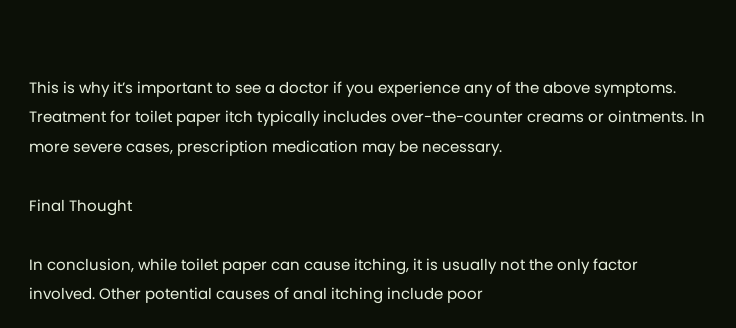This is why it’s important to see a doctor if you experience any of the above symptoms. Treatment for toilet paper itch typically includes over-the-counter creams or ointments. In more severe cases, prescription medication may be necessary.

Final Thought

In conclusion, while toilet paper can cause itching, it is usually not the only factor involved. Other potential causes of anal itching include poor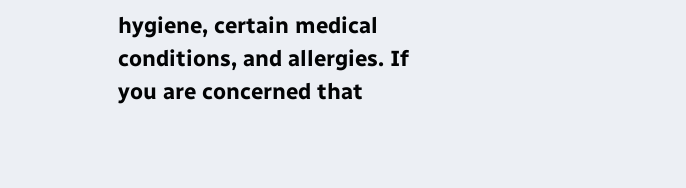hygiene, certain medical conditions, and allergies. If you are concerned that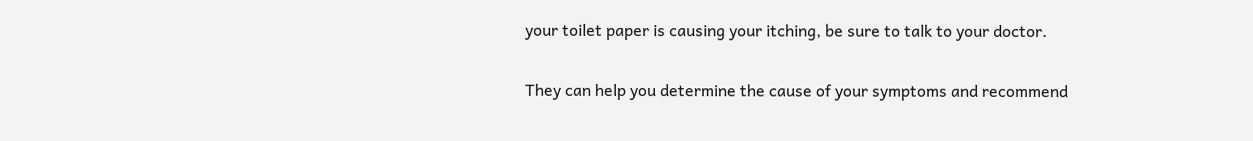your toilet paper is causing your itching, be sure to talk to your doctor.

They can help you determine the cause of your symptoms and recommend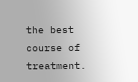the best course of treatment.